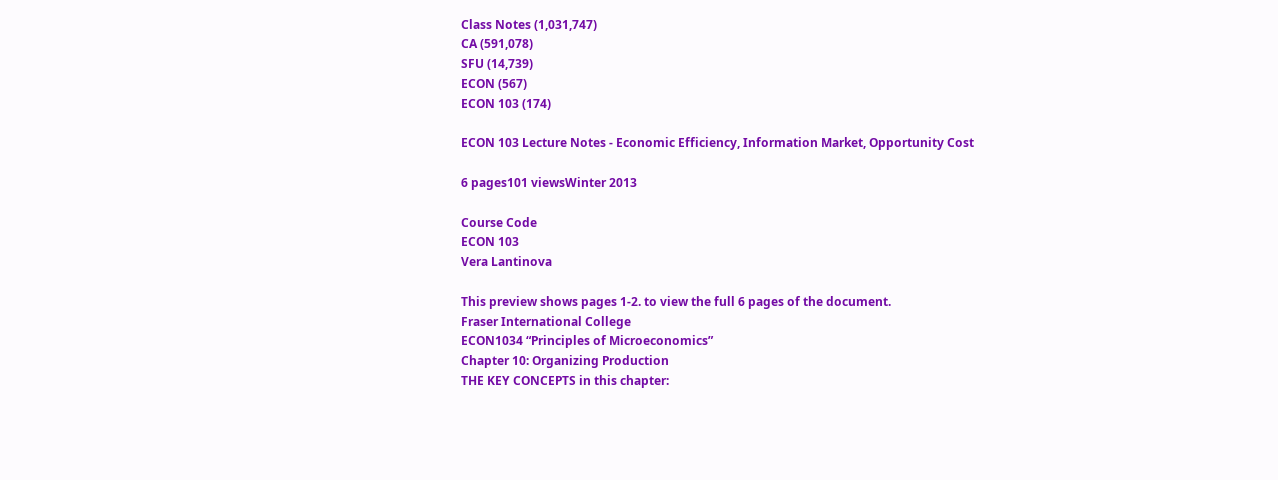Class Notes (1,031,747)
CA (591,078)
SFU (14,739)
ECON (567)
ECON 103 (174)

ECON 103 Lecture Notes - Economic Efficiency, Information Market, Opportunity Cost

6 pages101 viewsWinter 2013

Course Code
ECON 103
Vera Lantinova

This preview shows pages 1-2. to view the full 6 pages of the document.
Fraser International College
ECON1034 “Principles of Microeconomics”
Chapter 10: Organizing Production
THE KEY CONCEPTS in this chapter: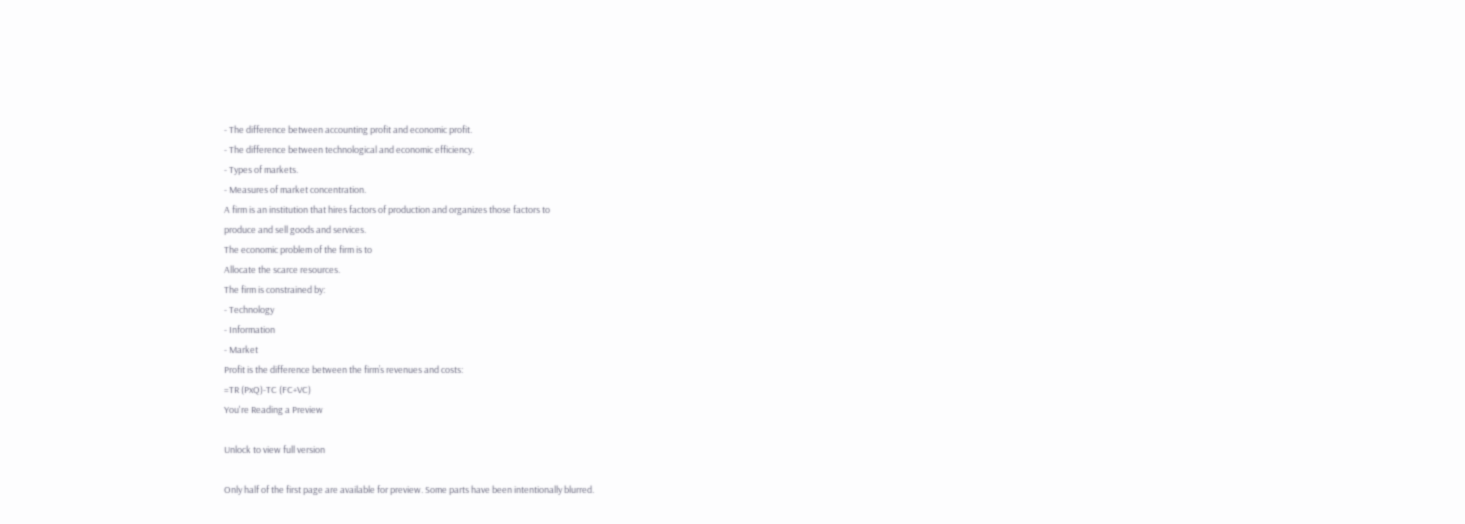- The difference between accounting profit and economic profit.
- The difference between technological and economic efficiency.
- Types of markets.
- Measures of market concentration.
A firm is an institution that hires factors of production and organizes those factors to
produce and sell goods and services.
The economic problem of the firm is to
Allocate the scarce resources.
The firm is constrained by:
- Technology
- Information
- Market
Profit is the difference between the firm’s revenues and costs:
=TR (PxQ)-TC (FC+VC)
You're Reading a Preview

Unlock to view full version

Only half of the first page are available for preview. Some parts have been intentionally blurred.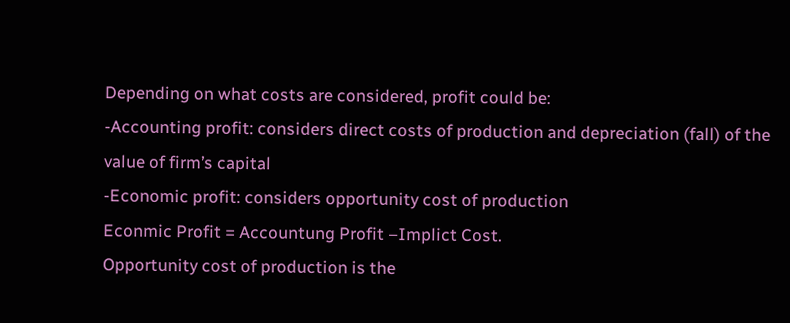Depending on what costs are considered, profit could be:
-Accounting profit: considers direct costs of production and depreciation (fall) of the
value of firm’s capital
-Economic profit: considers opportunity cost of production
Econmic Profit = Accountung Profit –Implict Cost.
Opportunity cost of production is the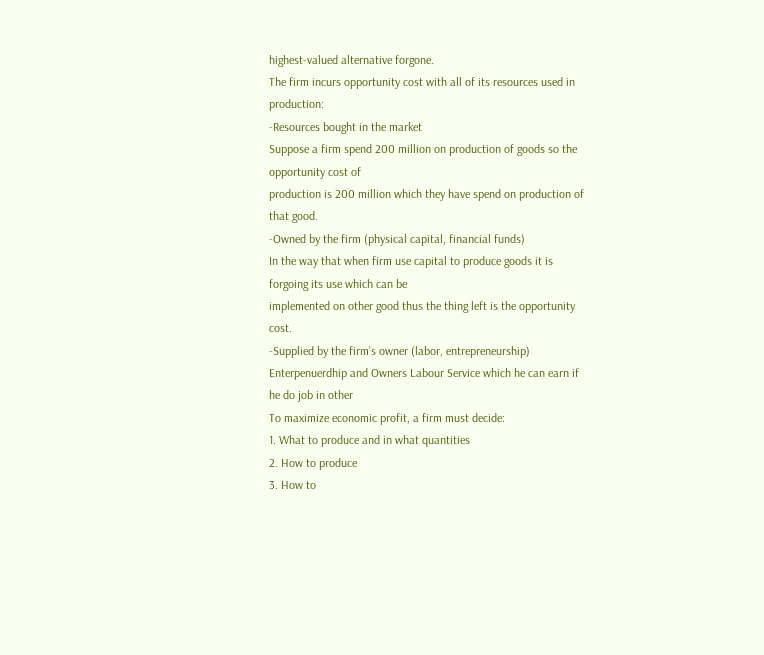highest-valued alternative forgone.
The firm incurs opportunity cost with all of its resources used in production:
-Resources bought in the market
Suppose a firm spend 200 million on production of goods so the opportunity cost of
production is 200 million which they have spend on production of that good.
-Owned by the firm (physical capital, financial funds)
In the way that when firm use capital to produce goods it is forgoing its use which can be
implemented on other good thus the thing left is the opportunity cost.
-Supplied by the firm’s owner (labor, entrepreneurship)
Enterpenuerdhip and Owners Labour Service which he can earn if he do job in other
To maximize economic profit, a firm must decide:
1. What to produce and in what quantities
2. How to produce
3. How to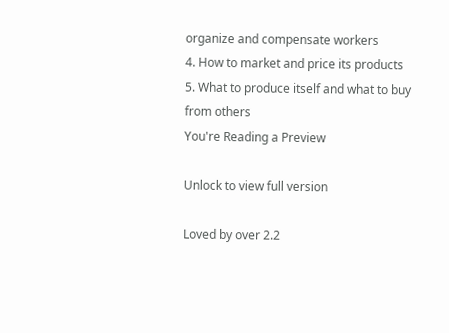organize and compensate workers
4. How to market and price its products
5. What to produce itself and what to buy from others
You're Reading a Preview

Unlock to view full version

Loved by over 2.2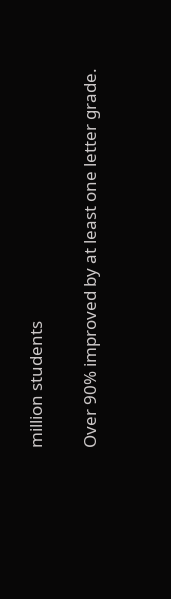million students

Over 90% improved by at least one letter grade.